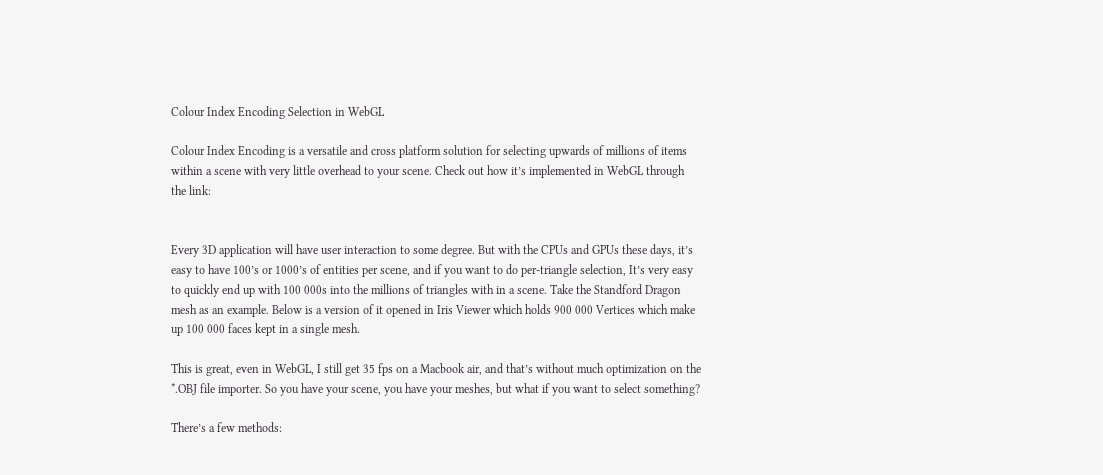Colour Index Encoding Selection in WebGL

Colour Index Encoding is a versatile and cross platform solution for selecting upwards of millions of items within a scene with very little overhead to your scene. Check out how it’s implemented in WebGL through the link:


Every 3D application will have user interaction to some degree. But with the CPUs and GPUs these days, it’s easy to have 100’s or 1000’s of entities per scene, and if you want to do per-triangle selection, It’s very easy to quickly end up with 100 000s into the millions of triangles with in a scene. Take the Standford Dragon mesh as an example. Below is a version of it opened in Iris Viewer which holds 900 000 Vertices which make up 100 000 faces kept in a single mesh.

This is great, even in WebGL, I still get 35 fps on a Macbook air, and that’s without much optimization on the *.OBJ file importer. So you have your scene, you have your meshes, but what if you want to select something?

There’s a few methods: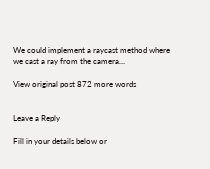We could implement a raycast method where we cast a ray from the camera…

View original post 872 more words


Leave a Reply

Fill in your details below or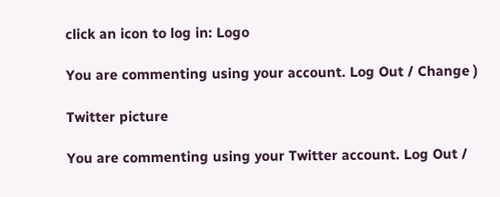click an icon to log in: Logo

You are commenting using your account. Log Out / Change )

Twitter picture

You are commenting using your Twitter account. Log Out /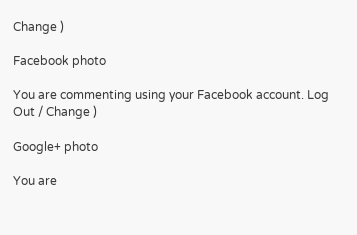Change )

Facebook photo

You are commenting using your Facebook account. Log Out / Change )

Google+ photo

You are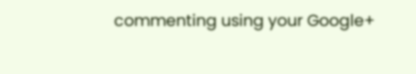commenting using your Google+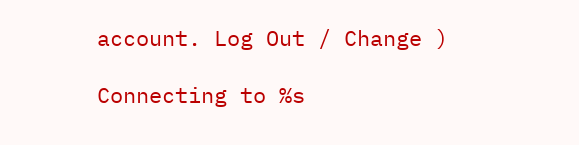account. Log Out / Change )

Connecting to %s